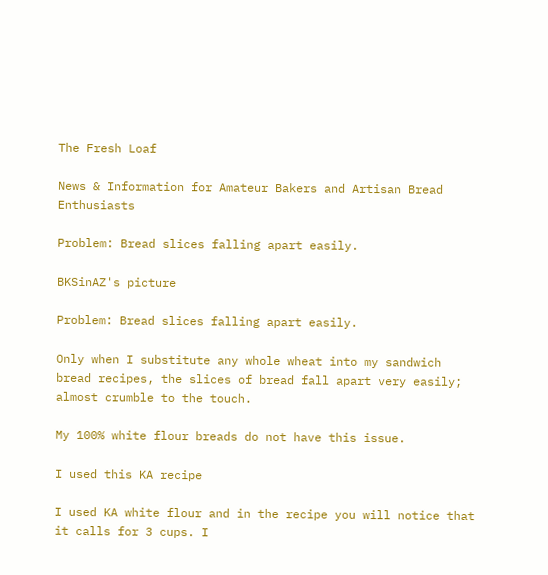The Fresh Loaf

News & Information for Amateur Bakers and Artisan Bread Enthusiasts

Problem: Bread slices falling apart easily.

BKSinAZ's picture

Problem: Bread slices falling apart easily.

Only when I substitute any whole wheat into my sandwich bread recipes, the slices of bread fall apart very easily; almost crumble to the touch.

My 100% white flour breads do not have this issue.

I used this KA recipe

I used KA white flour and in the recipe you will notice that it calls for 3 cups. I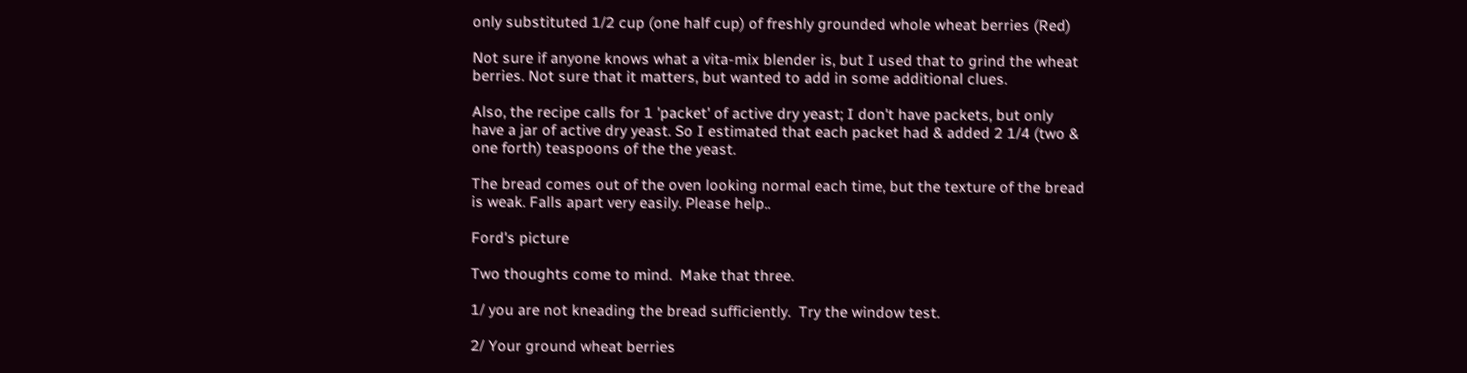only substituted 1/2 cup (one half cup) of freshly grounded whole wheat berries (Red)

Not sure if anyone knows what a vita-mix blender is, but I used that to grind the wheat berries. Not sure that it matters, but wanted to add in some additional clues.

Also, the recipe calls for 1 'packet' of active dry yeast; I don't have packets, but only have a jar of active dry yeast. So I estimated that each packet had & added 2 1/4 (two & one forth) teaspoons of the the yeast.

The bread comes out of the oven looking normal each time, but the texture of the bread is weak. Falls apart very easily. Please help..

Ford's picture

Two thoughts come to mind.  Make that three.

1/ you are not kneading the bread sufficiently.  Try the window test.

2/ Your ground wheat berries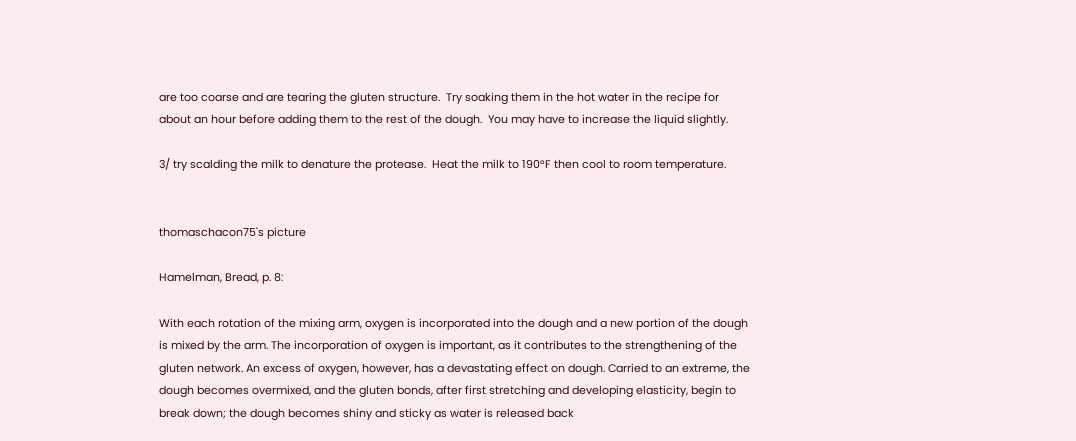are too coarse and are tearing the gluten structure.  Try soaking them in the hot water in the recipe for about an hour before adding them to the rest of the dough.  You may have to increase the liquid slightly.

3/ try scalding the milk to denature the protease.  Heat the milk to 190°F then cool to room temperature.


thomaschacon75's picture

Hamelman, Bread, p. 8:

With each rotation of the mixing arm, oxygen is incorporated into the dough and a new portion of the dough is mixed by the arm. The incorporation of oxygen is important, as it contributes to the strengthening of the gluten network. An excess of oxygen, however, has a devastating effect on dough. Carried to an extreme, the dough becomes overmixed, and the gluten bonds, after first stretching and developing elasticity, begin to break down; the dough becomes shiny and sticky as water is released back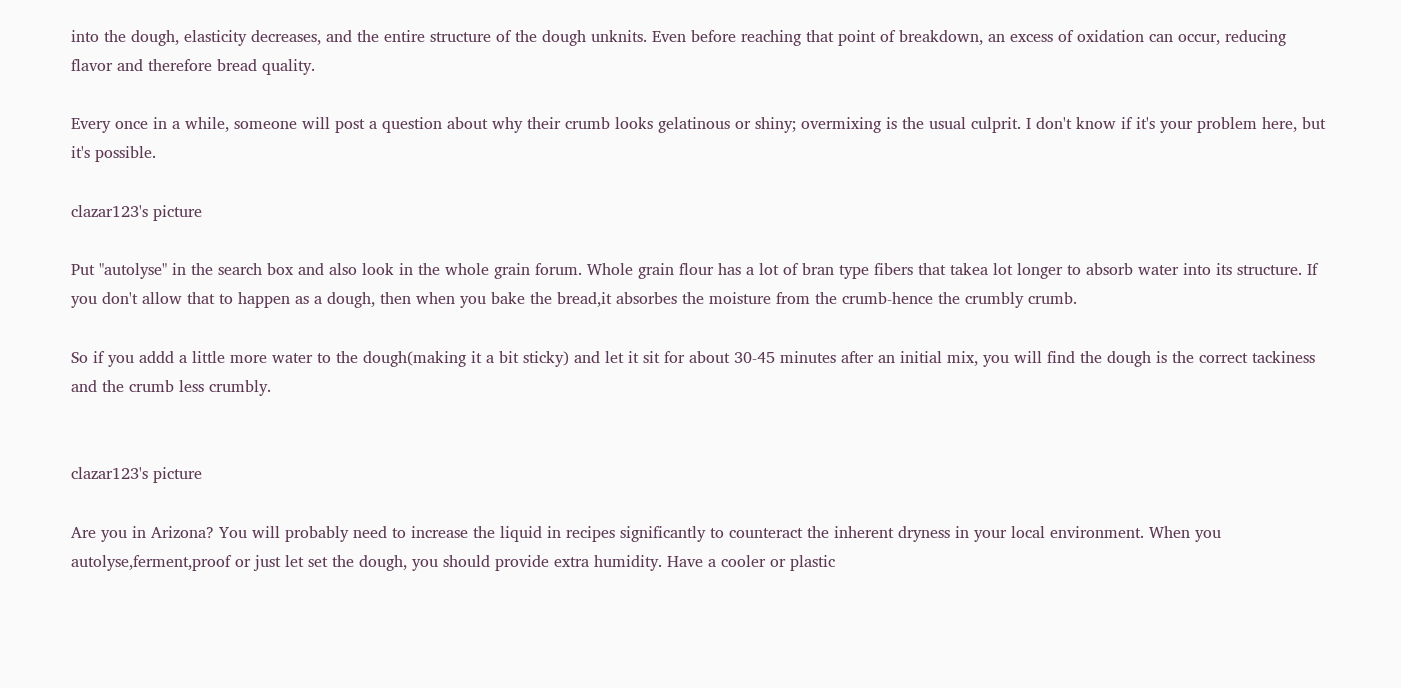into the dough, elasticity decreases, and the entire structure of the dough unknits. Even before reaching that point of breakdown, an excess of oxidation can occur, reducing flavor and therefore bread quality.

Every once in a while, someone will post a question about why their crumb looks gelatinous or shiny; overmixing is the usual culprit. I don't know if it's your problem here, but it's possible.

clazar123's picture

Put "autolyse" in the search box and also look in the whole grain forum. Whole grain flour has a lot of bran type fibers that takea lot longer to absorb water into its structure. If you don't allow that to happen as a dough, then when you bake the bread,it absorbes the moisture from the crumb-hence the crumbly crumb.

So if you addd a little more water to the dough(making it a bit sticky) and let it sit for about 30-45 minutes after an initial mix, you will find the dough is the correct tackiness and the crumb less crumbly.


clazar123's picture

Are you in Arizona? You will probably need to increase the liquid in recipes significantly to counteract the inherent dryness in your local environment. When you autolyse,ferment,proof or just let set the dough, you should provide extra humidity. Have a cooler or plastic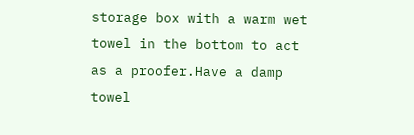storage box with a warm wet towel in the bottom to act as a proofer.Have a damp towel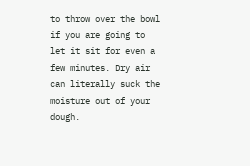to throw over the bowl if you are going to let it sit for even a few minutes. Dry air can literally suck the moisture out of your dough.